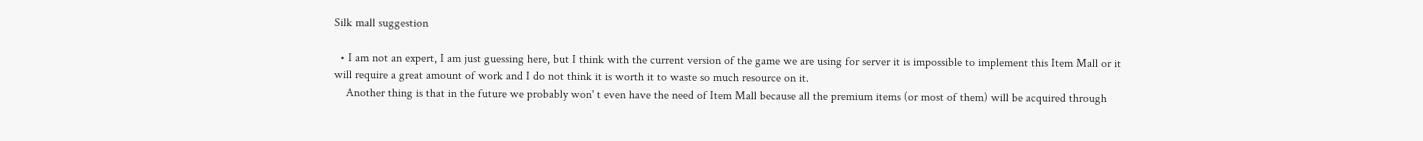Silk mall suggestion

  • I am not an expert, I am just guessing here, but I think with the current version of the game we are using for server it is impossible to implement this Item Mall or it will require a great amount of work and I do not think it is worth it to waste so much resource on it.
    Another thing is that in the future we probably won' t even have the need of Item Mall because all the premium items (or most of them) will be acquired through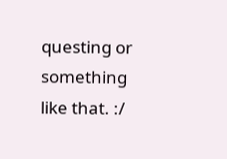questing or something like that. :/